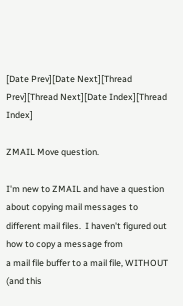[Date Prev][Date Next][Thread Prev][Thread Next][Date Index][Thread Index]

ZMAIL Move question.

I'm new to ZMAIL and have a question about copying mail messages to
different mail files.  I haven't figured out how to copy a message from
a mail file buffer to a mail file, WITHOUT (and this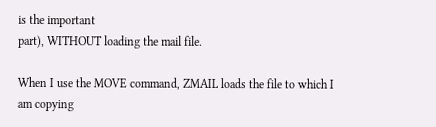is the important
part), WITHOUT loading the mail file.

When I use the MOVE command, ZMAIL loads the file to which I am copying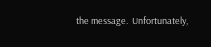the message.  Unfortunately,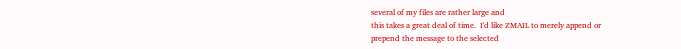several of my files are rather large and
this takes a great deal of time.  I'd like ZMAIL to merely append or
prepend the message to the selected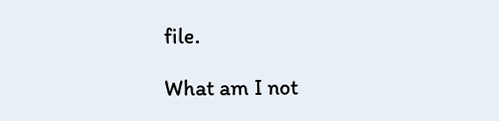file.

What am I not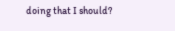doing that I should?